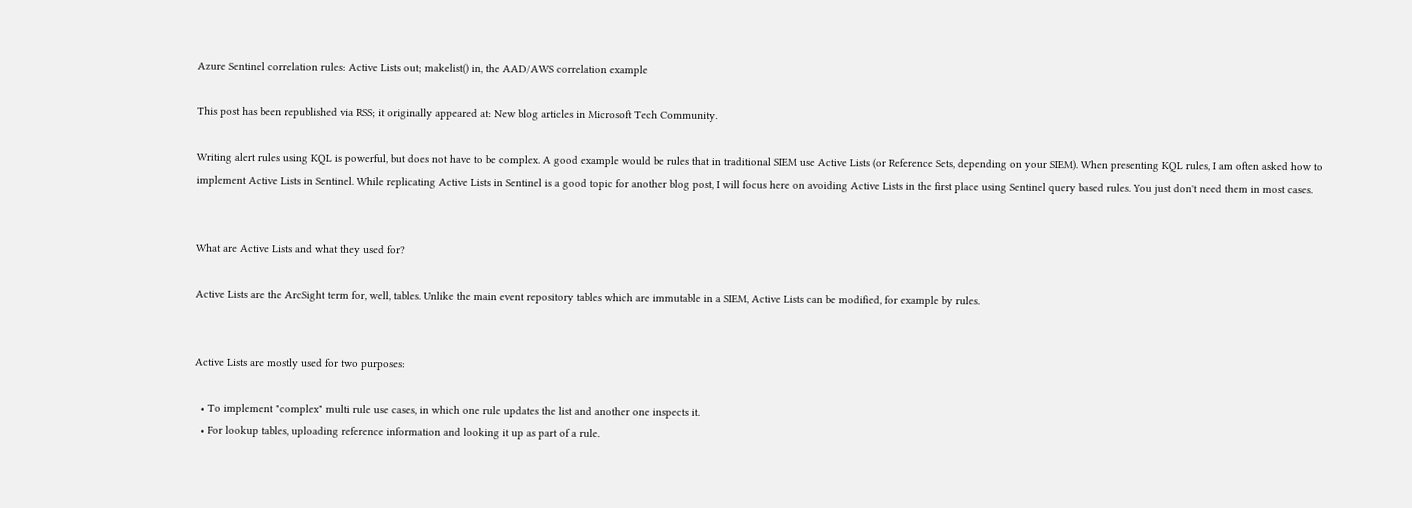Azure Sentinel correlation rules: Active Lists out; makelist() in, the AAD/AWS correlation example

This post has been republished via RSS; it originally appeared at: New blog articles in Microsoft Tech Community.

Writing alert rules using KQL is powerful, but does not have to be complex. A good example would be rules that in traditional SIEM use Active Lists (or Reference Sets, depending on your SIEM). When presenting KQL rules, I am often asked how to implement Active Lists in Sentinel. While replicating Active Lists in Sentinel is a good topic for another blog post, I will focus here on avoiding Active Lists in the first place using Sentinel query based rules. You just don't need them in most cases.


What are Active Lists and what they used for?

Active Lists are the ArcSight term for, well, tables. Unlike the main event repository tables which are immutable in a SIEM, Active Lists can be modified, for example by rules.


Active Lists are mostly used for two purposes:

  • To implement "complex" multi rule use cases, in which one rule updates the list and another one inspects it.
  • For lookup tables, uploading reference information and looking it up as part of a rule.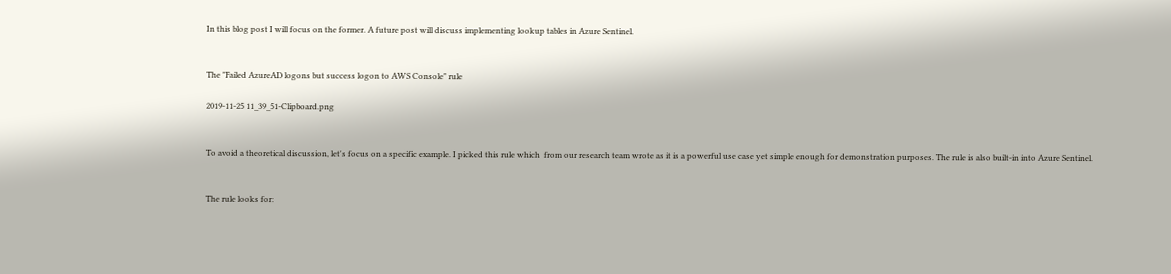In this blog post I will focus on the former. A future post will discuss implementing lookup tables in Azure Sentinel.


The "Failed AzureAD logons but success logon to AWS Console" rule

2019-11-25 11_39_51-Clipboard.png


To avoid a theoretical discussion, let's focus on a specific example. I picked this rule which  from our research team wrote as it is a powerful use case yet simple enough for demonstration purposes. The rule is also built-in into Azure Sentinel.


The rule looks for: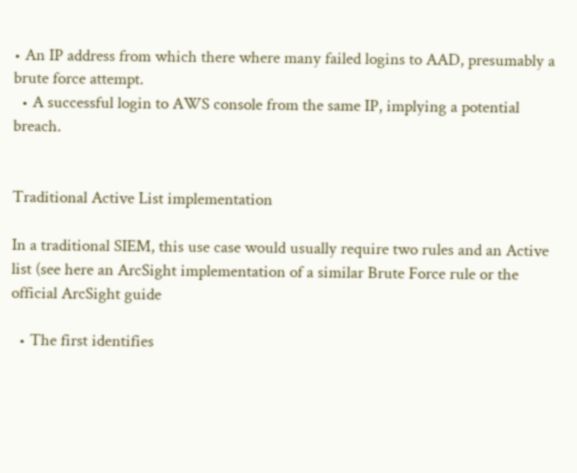• An IP address from which there where many failed logins to AAD, presumably a brute force attempt.
  • A successful login to AWS console from the same IP, implying a potential breach.


Traditional Active List implementation

In a traditional SIEM, this use case would usually require two rules and an Active list (see here an ArcSight implementation of a similar Brute Force rule or the official ArcSight guide

  • The first identifies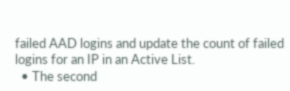failed AAD logins and update the count of failed logins for an IP in an Active List.
  • The second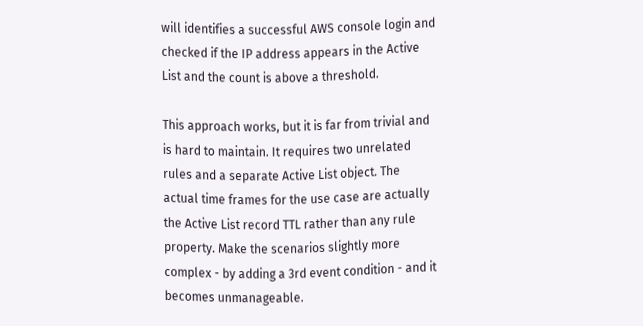will identifies a successful AWS console login and checked if the IP address appears in the Active List and the count is above a threshold.

This approach works, but it is far from trivial and is hard to maintain. It requires two unrelated rules and a separate Active List object. The actual time frames for the use case are actually the Active List record TTL rather than any rule property. Make the scenarios slightly more complex - by adding a 3rd event condition - and it becomes unmanageable.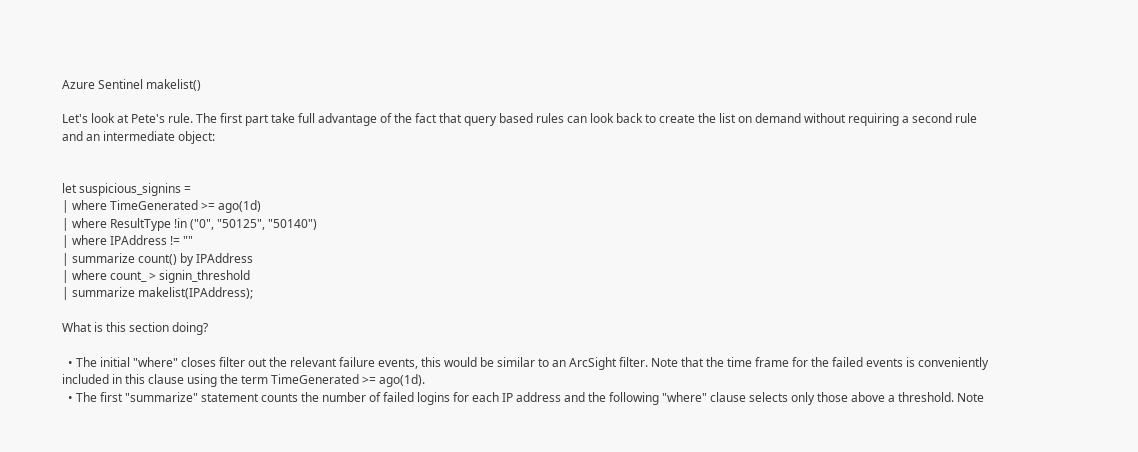Azure Sentinel makelist()

Let's look at Pete's rule. The first part take full advantage of the fact that query based rules can look back to create the list on demand without requiring a second rule and an intermediate object:


let suspicious_signins =
| where TimeGenerated >= ago(1d)
| where ResultType !in ("0", "50125", "50140")
| where IPAddress != ""
| summarize count() by IPAddress
| where count_ > signin_threshold
| summarize makelist(IPAddress);

What is this section doing?

  • The initial "where" closes filter out the relevant failure events, this would be similar to an ArcSight filter. Note that the time frame for the failed events is conveniently included in this clause using the term TimeGenerated >= ago(1d).
  • The first "summarize" statement counts the number of failed logins for each IP address and the following "where" clause selects only those above a threshold. Note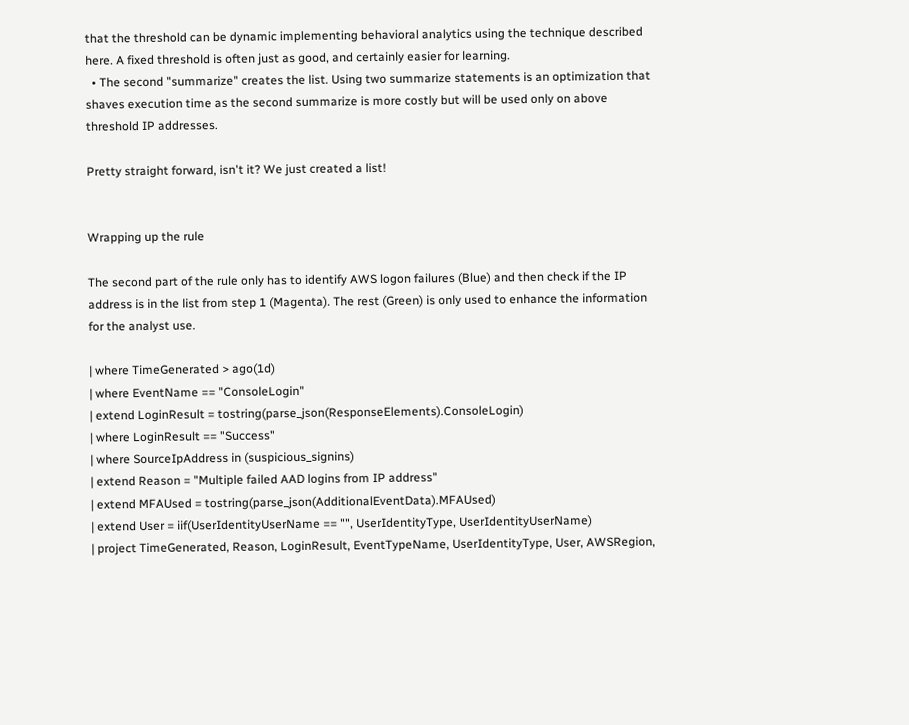that the threshold can be dynamic implementing behavioral analytics using the technique described here. A fixed threshold is often just as good, and certainly easier for learning.
  • The second "summarize" creates the list. Using two summarize statements is an optimization that shaves execution time as the second summarize is more costly but will be used only on above threshold IP addresses.

Pretty straight forward, isn't it? We just created a list!


Wrapping up the rule

The second part of the rule only has to identify AWS logon failures (Blue) and then check if the IP address is in the list from step 1 (Magenta). The rest (Green) is only used to enhance the information for the analyst use.

| where TimeGenerated > ago(1d)
| where EventName == "ConsoleLogin"
| extend LoginResult = tostring(parse_json(ResponseElements).ConsoleLogin)
| where LoginResult == "Success"
| where SourceIpAddress in (suspicious_signins)
| extend Reason = "Multiple failed AAD logins from IP address"
| extend MFAUsed = tostring(parse_json(AdditionalEventData).MFAUsed)
| extend User = iif(UserIdentityUserName == "", UserIdentityType, UserIdentityUserName)
| project TimeGenerated, Reason, LoginResult, EventTypeName, UserIdentityType, User, AWSRegion,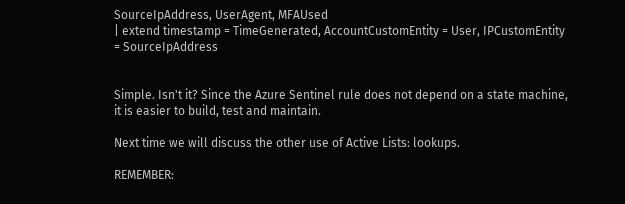SourceIpAddress, UserAgent, MFAUsed
| extend timestamp = TimeGenerated, AccountCustomEntity = User, IPCustomEntity = SourceIpAddress


Simple. Isn't it? Since the Azure Sentinel rule does not depend on a state machine, it is easier to build, test and maintain.

Next time we will discuss the other use of Active Lists: lookups.

REMEMBER: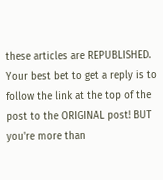these articles are REPUBLISHED. Your best bet to get a reply is to follow the link at the top of the post to the ORIGINAL post! BUT you're more than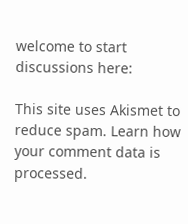welcome to start discussions here:

This site uses Akismet to reduce spam. Learn how your comment data is processed.